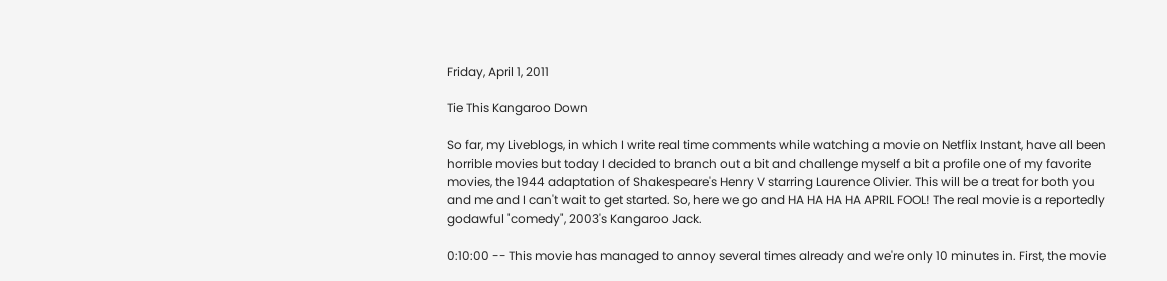Friday, April 1, 2011

Tie This Kangaroo Down

So far, my Liveblogs, in which I write real time comments while watching a movie on Netflix Instant, have all been horrible movies but today I decided to branch out a bit and challenge myself a bit a profile one of my favorite movies, the 1944 adaptation of Shakespeare's Henry V starring Laurence Olivier. This will be a treat for both you and me and I can't wait to get started. So, here we go and HA HA HA HA APRIL FOOL! The real movie is a reportedly godawful "comedy", 2003's Kangaroo Jack.

0:10:00 -- This movie has managed to annoy several times already and we're only 10 minutes in. First, the movie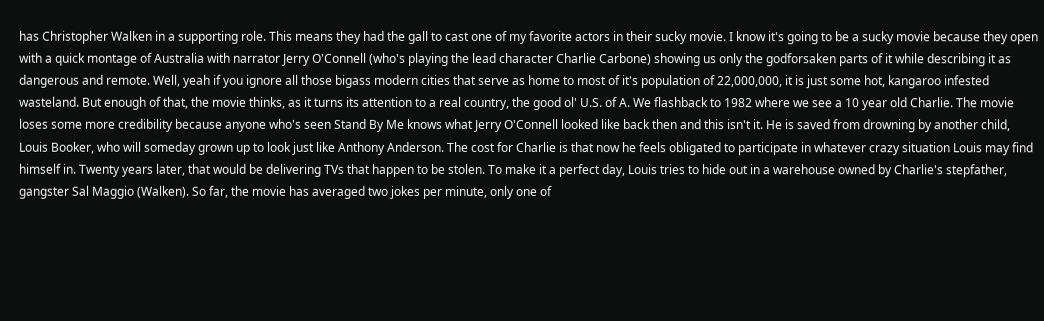has Christopher Walken in a supporting role. This means they had the gall to cast one of my favorite actors in their sucky movie. I know it's going to be a sucky movie because they open with a quick montage of Australia with narrator Jerry O'Connell (who's playing the lead character Charlie Carbone) showing us only the godforsaken parts of it while describing it as dangerous and remote. Well, yeah if you ignore all those bigass modern cities that serve as home to most of it's population of 22,000,000, it is just some hot, kangaroo infested wasteland. But enough of that, the movie thinks, as it turns its attention to a real country, the good ol' U.S. of A. We flashback to 1982 where we see a 10 year old Charlie. The movie loses some more credibility because anyone who's seen Stand By Me knows what Jerry O'Connell looked like back then and this isn't it. He is saved from drowning by another child, Louis Booker, who will someday grown up to look just like Anthony Anderson. The cost for Charlie is that now he feels obligated to participate in whatever crazy situation Louis may find himself in. Twenty years later, that would be delivering TVs that happen to be stolen. To make it a perfect day, Louis tries to hide out in a warehouse owned by Charlie's stepfather, gangster Sal Maggio (Walken). So far, the movie has averaged two jokes per minute, only one of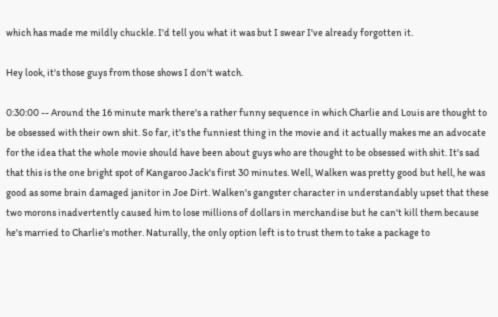which has made me mildly chuckle. I'd tell you what it was but I swear I've already forgotten it.

Hey look, it's those guys from those shows I don't watch.

0:30:00 -- Around the 16 minute mark there's a rather funny sequence in which Charlie and Louis are thought to be obsessed with their own shit. So far, it's the funniest thing in the movie and it actually makes me an advocate for the idea that the whole movie should have been about guys who are thought to be obsessed with shit. It's sad that this is the one bright spot of Kangaroo Jack's first 30 minutes. Well, Walken was pretty good but hell, he was good as some brain damaged janitor in Joe Dirt. Walken's gangster character in understandably upset that these two morons inadvertently caused him to lose millions of dollars in merchandise but he can't kill them because he's married to Charlie's mother. Naturally, the only option left is to trust them to take a package to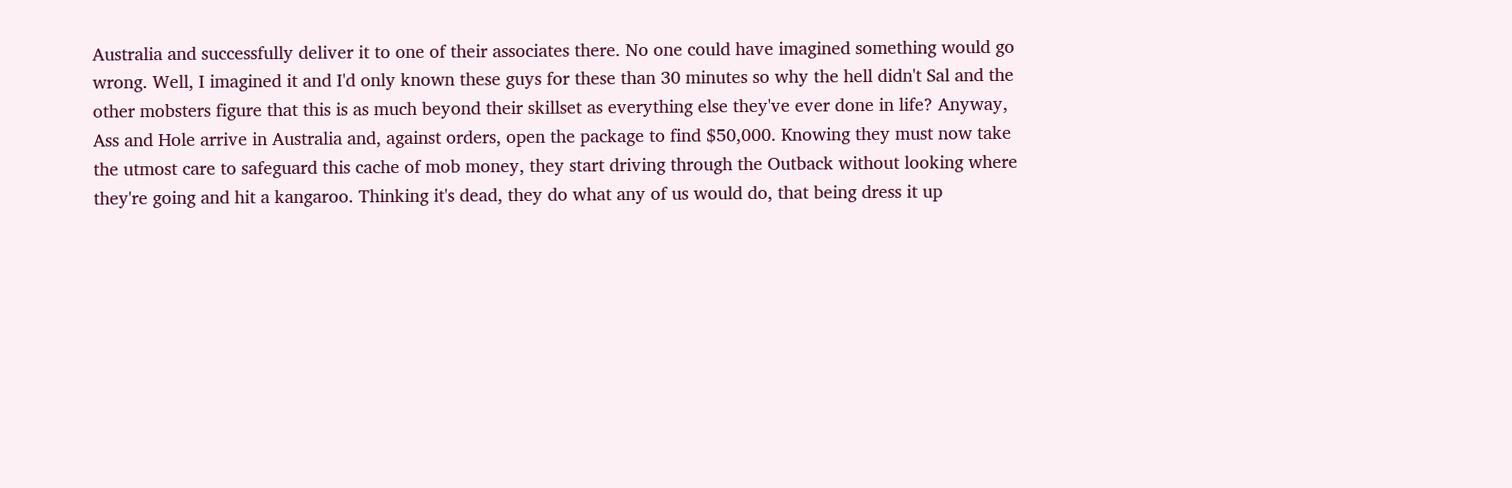Australia and successfully deliver it to one of their associates there. No one could have imagined something would go wrong. Well, I imagined it and I'd only known these guys for these than 30 minutes so why the hell didn't Sal and the other mobsters figure that this is as much beyond their skillset as everything else they've ever done in life? Anyway, Ass and Hole arrive in Australia and, against orders, open the package to find $50,000. Knowing they must now take the utmost care to safeguard this cache of mob money, they start driving through the Outback without looking where they're going and hit a kangaroo. Thinking it's dead, they do what any of us would do, that being dress it up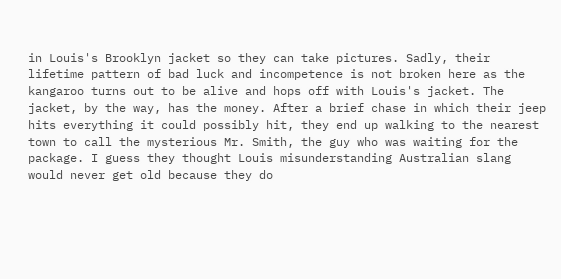in Louis's Brooklyn jacket so they can take pictures. Sadly, their lifetime pattern of bad luck and incompetence is not broken here as the kangaroo turns out to be alive and hops off with Louis's jacket. The jacket, by the way, has the money. After a brief chase in which their jeep hits everything it could possibly hit, they end up walking to the nearest town to call the mysterious Mr. Smith, the guy who was waiting for the package. I guess they thought Louis misunderstanding Australian slang would never get old because they do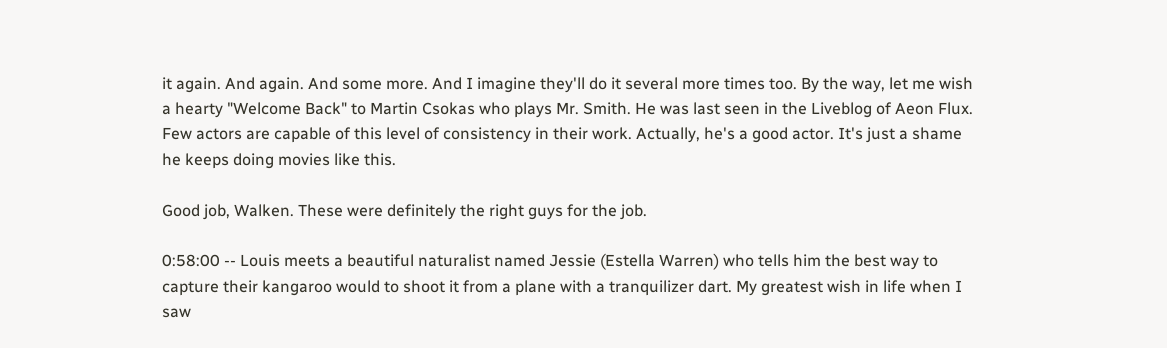it again. And again. And some more. And I imagine they'll do it several more times too. By the way, let me wish a hearty "Welcome Back" to Martin Csokas who plays Mr. Smith. He was last seen in the Liveblog of Aeon Flux. Few actors are capable of this level of consistency in their work. Actually, he's a good actor. It's just a shame he keeps doing movies like this.

Good job, Walken. These were definitely the right guys for the job.

0:58:00 -- Louis meets a beautiful naturalist named Jessie (Estella Warren) who tells him the best way to capture their kangaroo would to shoot it from a plane with a tranquilizer dart. My greatest wish in life when I saw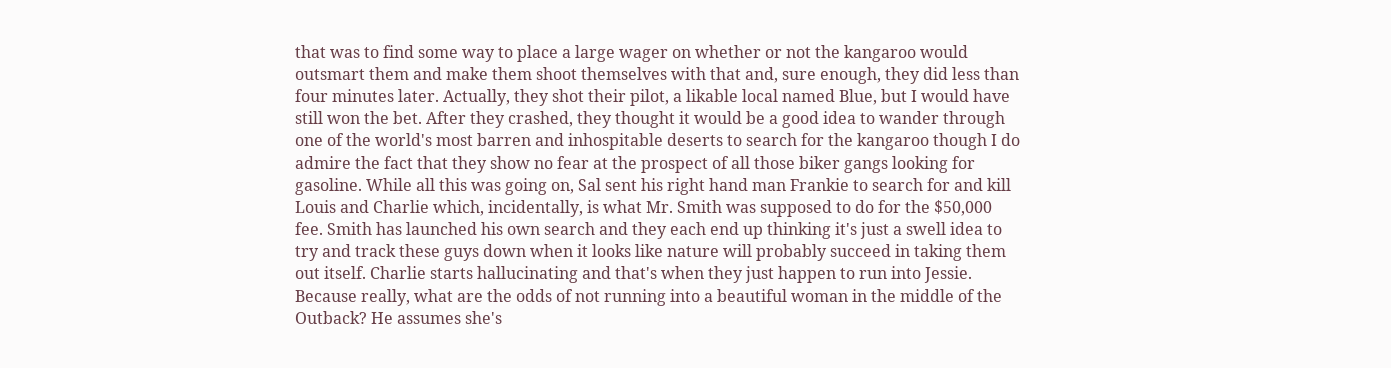that was to find some way to place a large wager on whether or not the kangaroo would outsmart them and make them shoot themselves with that and, sure enough, they did less than four minutes later. Actually, they shot their pilot, a likable local named Blue, but I would have still won the bet. After they crashed, they thought it would be a good idea to wander through one of the world's most barren and inhospitable deserts to search for the kangaroo though I do admire the fact that they show no fear at the prospect of all those biker gangs looking for gasoline. While all this was going on, Sal sent his right hand man Frankie to search for and kill Louis and Charlie which, incidentally, is what Mr. Smith was supposed to do for the $50,000 fee. Smith has launched his own search and they each end up thinking it's just a swell idea to try and track these guys down when it looks like nature will probably succeed in taking them out itself. Charlie starts hallucinating and that's when they just happen to run into Jessie. Because really, what are the odds of not running into a beautiful woman in the middle of the Outback? He assumes she's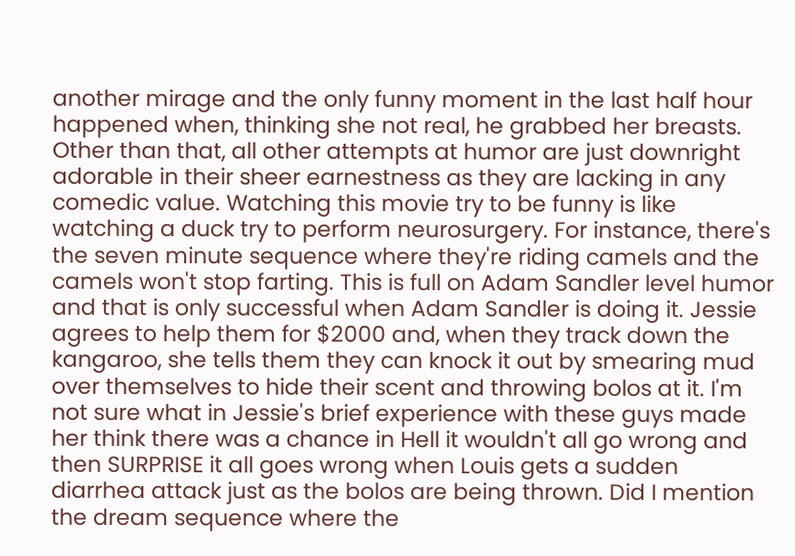another mirage and the only funny moment in the last half hour happened when, thinking she not real, he grabbed her breasts. Other than that, all other attempts at humor are just downright adorable in their sheer earnestness as they are lacking in any comedic value. Watching this movie try to be funny is like watching a duck try to perform neurosurgery. For instance, there's the seven minute sequence where they're riding camels and the camels won't stop farting. This is full on Adam Sandler level humor and that is only successful when Adam Sandler is doing it. Jessie agrees to help them for $2000 and, when they track down the kangaroo, she tells them they can knock it out by smearing mud over themselves to hide their scent and throwing bolos at it. I'm not sure what in Jessie's brief experience with these guys made her think there was a chance in Hell it wouldn't all go wrong and then SURPRISE it all goes wrong when Louis gets a sudden diarrhea attack just as the bolos are being thrown. Did I mention the dream sequence where the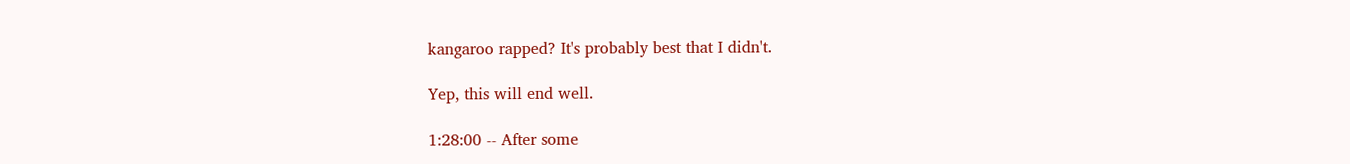kangaroo rapped? It's probably best that I didn't.

Yep, this will end well.

1:28:00 -- After some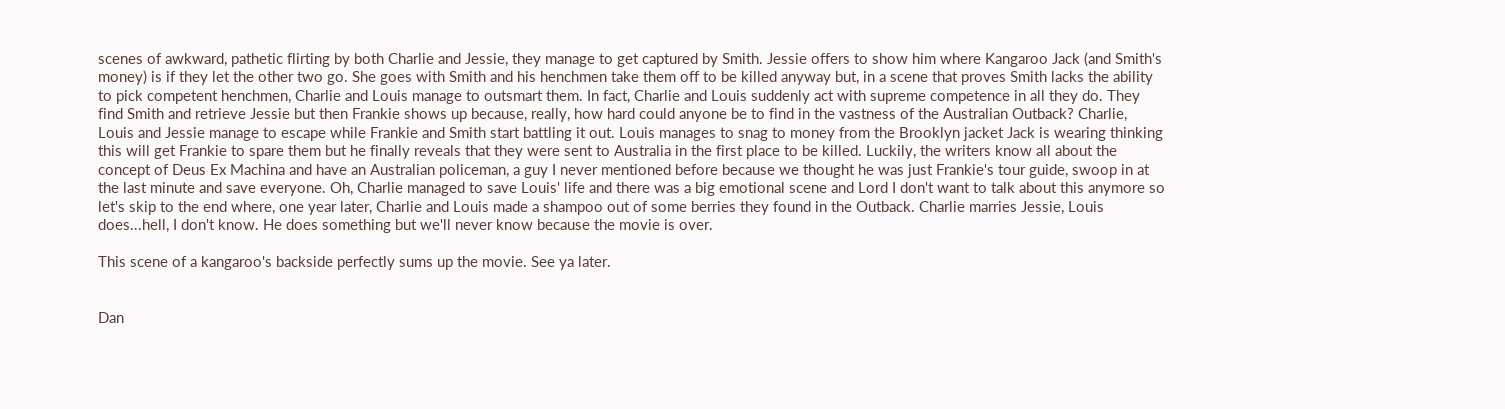scenes of awkward, pathetic flirting by both Charlie and Jessie, they manage to get captured by Smith. Jessie offers to show him where Kangaroo Jack (and Smith's money) is if they let the other two go. She goes with Smith and his henchmen take them off to be killed anyway but, in a scene that proves Smith lacks the ability to pick competent henchmen, Charlie and Louis manage to outsmart them. In fact, Charlie and Louis suddenly act with supreme competence in all they do. They find Smith and retrieve Jessie but then Frankie shows up because, really, how hard could anyone be to find in the vastness of the Australian Outback? Charlie, Louis and Jessie manage to escape while Frankie and Smith start battling it out. Louis manages to snag to money from the Brooklyn jacket Jack is wearing thinking this will get Frankie to spare them but he finally reveals that they were sent to Australia in the first place to be killed. Luckily, the writers know all about the concept of Deus Ex Machina and have an Australian policeman, a guy I never mentioned before because we thought he was just Frankie's tour guide, swoop in at the last minute and save everyone. Oh, Charlie managed to save Louis' life and there was a big emotional scene and Lord I don't want to talk about this anymore so let's skip to the end where, one year later, Charlie and Louis made a shampoo out of some berries they found in the Outback. Charlie marries Jessie, Louis does...hell, I don't know. He does something but we'll never know because the movie is over.

This scene of a kangaroo's backside perfectly sums up the movie. See ya later.


Dan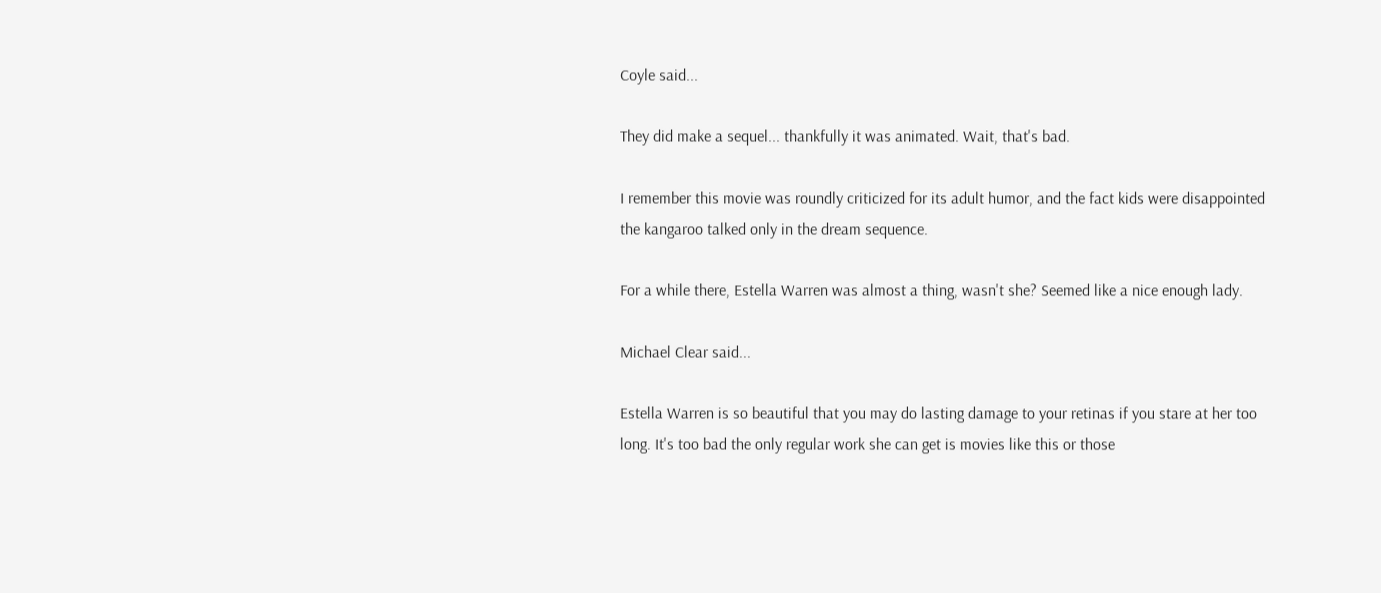Coyle said...

They did make a sequel... thankfully it was animated. Wait, that's bad.

I remember this movie was roundly criticized for its adult humor, and the fact kids were disappointed the kangaroo talked only in the dream sequence.

For a while there, Estella Warren was almost a thing, wasn't she? Seemed like a nice enough lady.

Michael Clear said...

Estella Warren is so beautiful that you may do lasting damage to your retinas if you stare at her too long. It's too bad the only regular work she can get is movies like this or those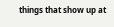things that show up at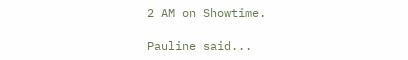2 AM on Showtime.

Pauline said...